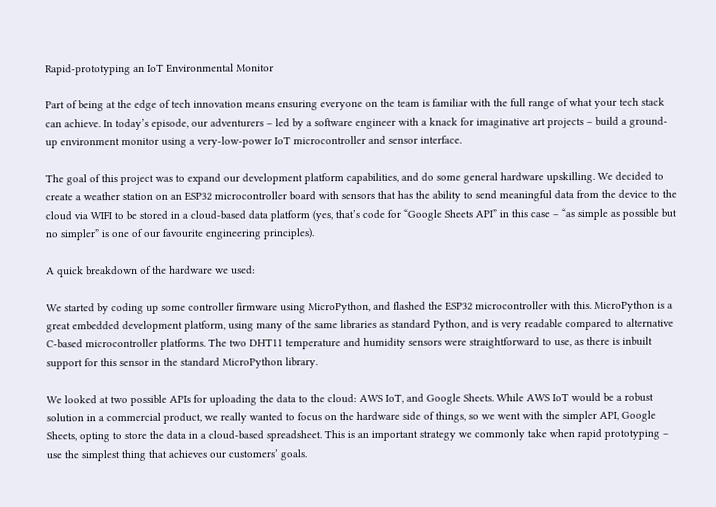Rapid-prototyping an IoT Environmental Monitor

Part of being at the edge of tech innovation means ensuring everyone on the team is familiar with the full range of what your tech stack can achieve. In today’s episode, our adventurers – led by a software engineer with a knack for imaginative art projects – build a ground-up environment monitor using a very-low-power IoT microcontroller and sensor interface.

The goal of this project was to expand our development platform capabilities, and do some general hardware upskilling. We decided to create a weather station on an ESP32 microcontroller board with sensors that has the ability to send meaningful data from the device to the cloud via WIFI to be stored in a cloud-based data platform (yes, that’s code for “Google Sheets API” in this case – “as simple as possible but no simpler” is one of our favourite engineering principles).

A quick breakdown of the hardware we used:

We started by coding up some controller firmware using MicroPython, and flashed the ESP32 microcontroller with this. MicroPython is a great embedded development platform, using many of the same libraries as standard Python, and is very readable compared to alternative C-based microcontroller platforms. The two DHT11 temperature and humidity sensors were straightforward to use, as there is inbuilt support for this sensor in the standard MicroPython library.

We looked at two possible APIs for uploading the data to the cloud: AWS IoT, and Google Sheets. While AWS IoT would be a robust solution in a commercial product, we really wanted to focus on the hardware side of things, so we went with the simpler API, Google Sheets, opting to store the data in a cloud-based spreadsheet. This is an important strategy we commonly take when rapid prototyping – use the simplest thing that achieves our customers’ goals.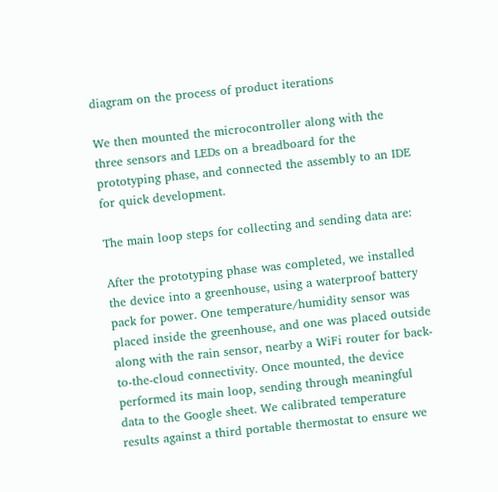diagram on the process of product iterations

We then mounted the microcontroller along with the three sensors and LEDs on a breadboard for the prototyping phase, and connected the assembly to an IDE for quick development.

The main loop steps for collecting and sending data are:

After the prototyping phase was completed, we installed the device into a greenhouse, using a waterproof battery pack for power. One temperature/humidity sensor was placed inside the greenhouse, and one was placed outside along with the rain sensor, nearby a WiFi router for back-to-the-cloud connectivity. Once mounted, the device performed its main loop, sending through meaningful data to the Google sheet. We calibrated temperature results against a third portable thermostat to ensure we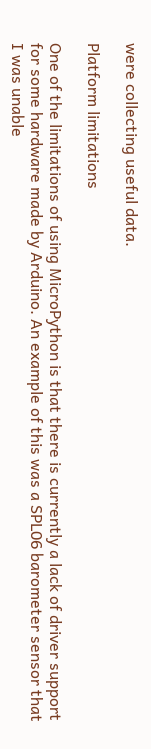were collecting useful data.

Platform limitations

One of the limitations of using MicroPython is that there is currently a lack of driver support for some hardware made by Arduino. An example of this was a SPL06 barometer sensor that I was unable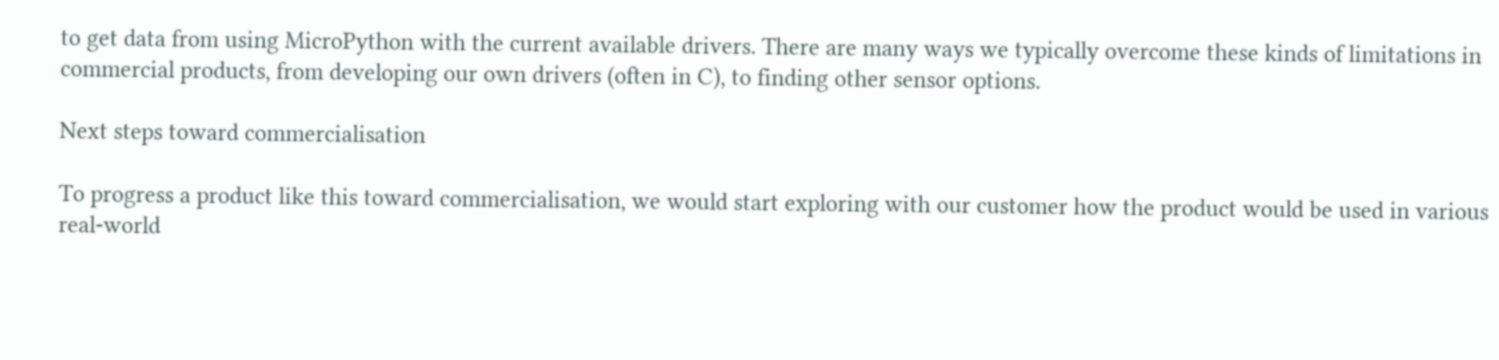to get data from using MicroPython with the current available drivers. There are many ways we typically overcome these kinds of limitations in commercial products, from developing our own drivers (often in C), to finding other sensor options.

Next steps toward commercialisation

To progress a product like this toward commercialisation, we would start exploring with our customer how the product would be used in various real-world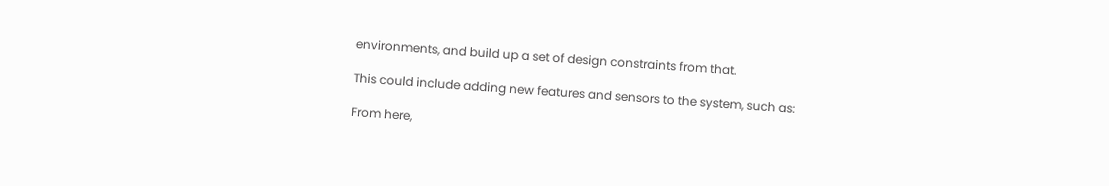environments, and build up a set of design constraints from that.

This could include adding new features and sensors to the system, such as:

From here,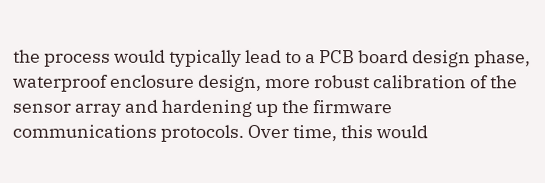the process would typically lead to a PCB board design phase, waterproof enclosure design, more robust calibration of the sensor array and hardening up the firmware communications protocols. Over time, this would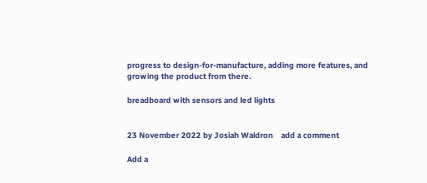progress to design-for-manufacture, adding more features, and growing the product from there.

breadboard with sensors and led lights


23 November 2022 by Josiah Waldron    add a comment

Add a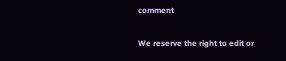comment

We reserve the right to edit or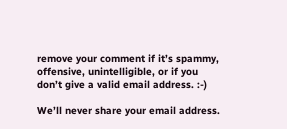remove your comment if it’s spammy, offensive, unintelligible, or if you don’t give a valid email address. :-)

We’ll never share your email address.